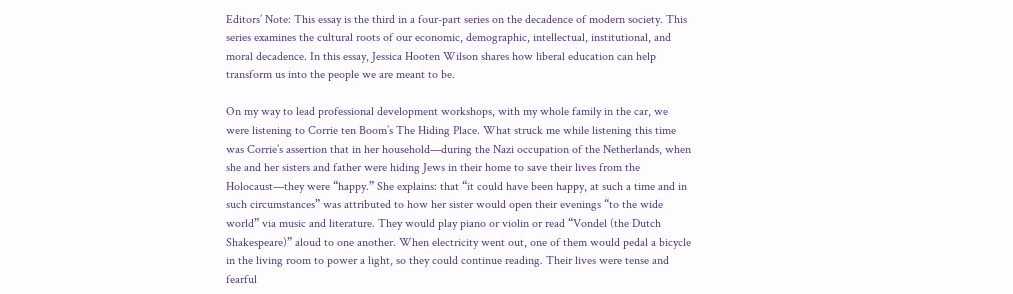Editors’ Note: This essay is the third in a four-part series on the decadence of modern society. This series examines the cultural roots of our economic, demographic, intellectual, institutional, and moral decadence. In this essay, Jessica Hooten Wilson shares how liberal education can help transform us into the people we are meant to be.

On my way to lead professional development workshops, with my whole family in the car, we were listening to Corrie ten Boom’s The Hiding Place. What struck me while listening this time was Corrie’s assertion that in her household—during the Nazi occupation of the Netherlands, when she and her sisters and father were hiding Jews in their home to save their lives from the Holocaust—they were “happy.” She explains: that “it could have been happy, at such a time and in such circumstances” was attributed to how her sister would open their evenings “to the wide world” via music and literature. They would play piano or violin or read “Vondel (the Dutch Shakespeare)” aloud to one another. When electricity went out, one of them would pedal a bicycle in the living room to power a light, so they could continue reading. Their lives were tense and fearful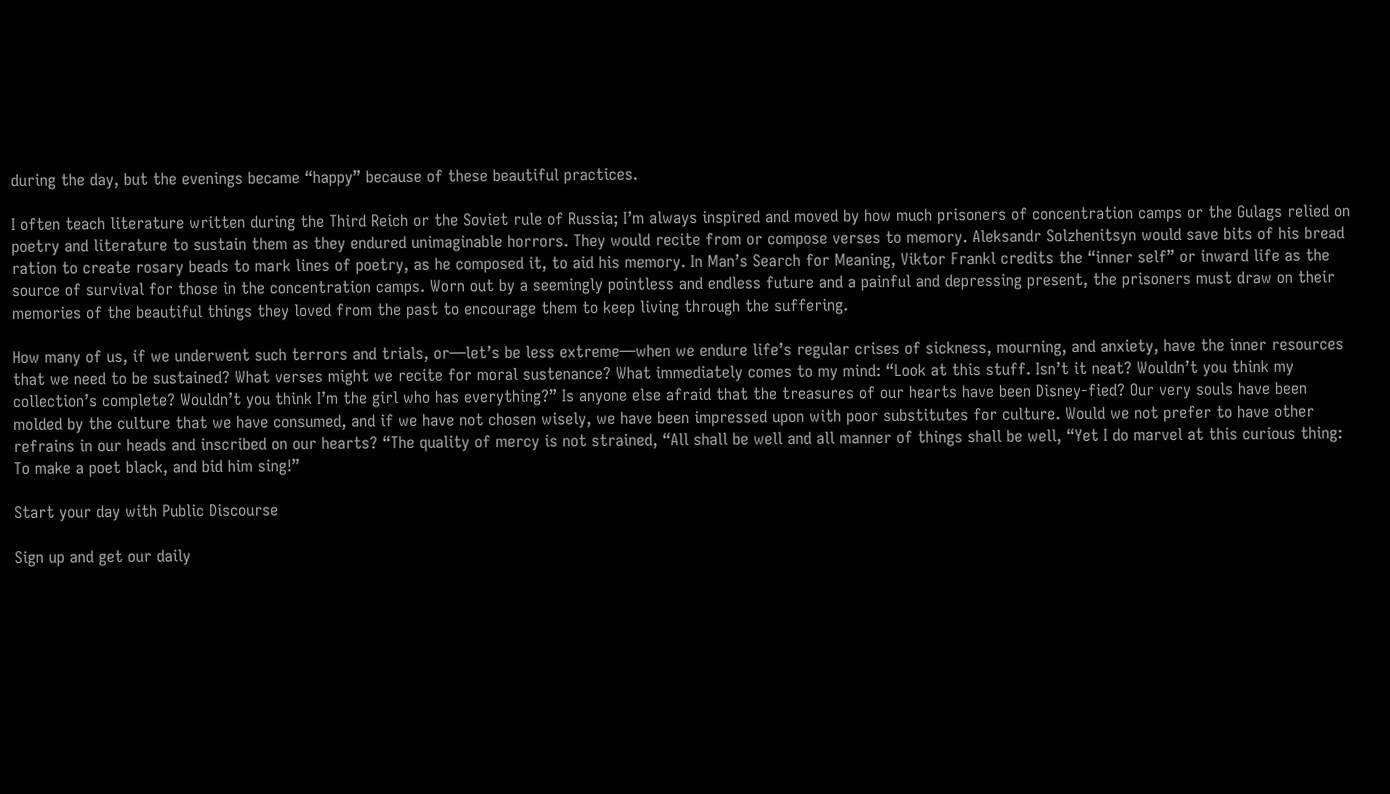during the day, but the evenings became “happy” because of these beautiful practices.

I often teach literature written during the Third Reich or the Soviet rule of Russia; I’m always inspired and moved by how much prisoners of concentration camps or the Gulags relied on poetry and literature to sustain them as they endured unimaginable horrors. They would recite from or compose verses to memory. Aleksandr Solzhenitsyn would save bits of his bread ration to create rosary beads to mark lines of poetry, as he composed it, to aid his memory. In Man’s Search for Meaning, Viktor Frankl credits the “inner self” or inward life as the source of survival for those in the concentration camps. Worn out by a seemingly pointless and endless future and a painful and depressing present, the prisoners must draw on their memories of the beautiful things they loved from the past to encourage them to keep living through the suffering.

How many of us, if we underwent such terrors and trials, or—let’s be less extreme—when we endure life’s regular crises of sickness, mourning, and anxiety, have the inner resources that we need to be sustained? What verses might we recite for moral sustenance? What immediately comes to my mind: “Look at this stuff. Isn’t it neat? Wouldn’t you think my collection’s complete? Wouldn’t you think I’m the girl who has everything?” Is anyone else afraid that the treasures of our hearts have been Disney-fied? Our very souls have been molded by the culture that we have consumed, and if we have not chosen wisely, we have been impressed upon with poor substitutes for culture. Would we not prefer to have other refrains in our heads and inscribed on our hearts? “The quality of mercy is not strained, “All shall be well and all manner of things shall be well, “Yet I do marvel at this curious thing: To make a poet black, and bid him sing!”

Start your day with Public Discourse

Sign up and get our daily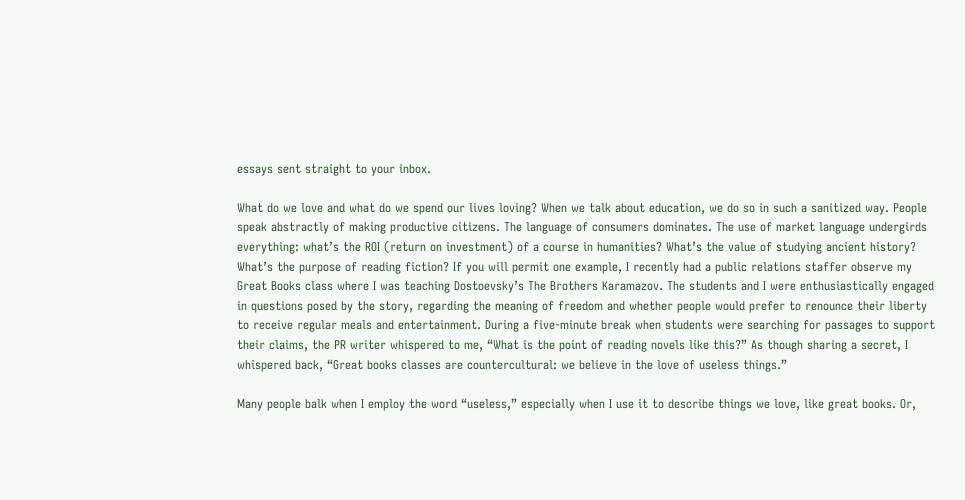essays sent straight to your inbox.

What do we love and what do we spend our lives loving? When we talk about education, we do so in such a sanitized way. People speak abstractly of making productive citizens. The language of consumers dominates. The use of market language undergirds everything: what’s the ROI (return on investment) of a course in humanities? What’s the value of studying ancient history? What’s the purpose of reading fiction? If you will permit one example, I recently had a public relations staffer observe my Great Books class where I was teaching Dostoevsky’s The Brothers Karamazov. The students and I were enthusiastically engaged in questions posed by the story, regarding the meaning of freedom and whether people would prefer to renounce their liberty to receive regular meals and entertainment. During a five-minute break when students were searching for passages to support their claims, the PR writer whispered to me, “What is the point of reading novels like this?” As though sharing a secret, I whispered back, “Great books classes are countercultural: we believe in the love of useless things.”

Many people balk when I employ the word “useless,” especially when I use it to describe things we love, like great books. Or,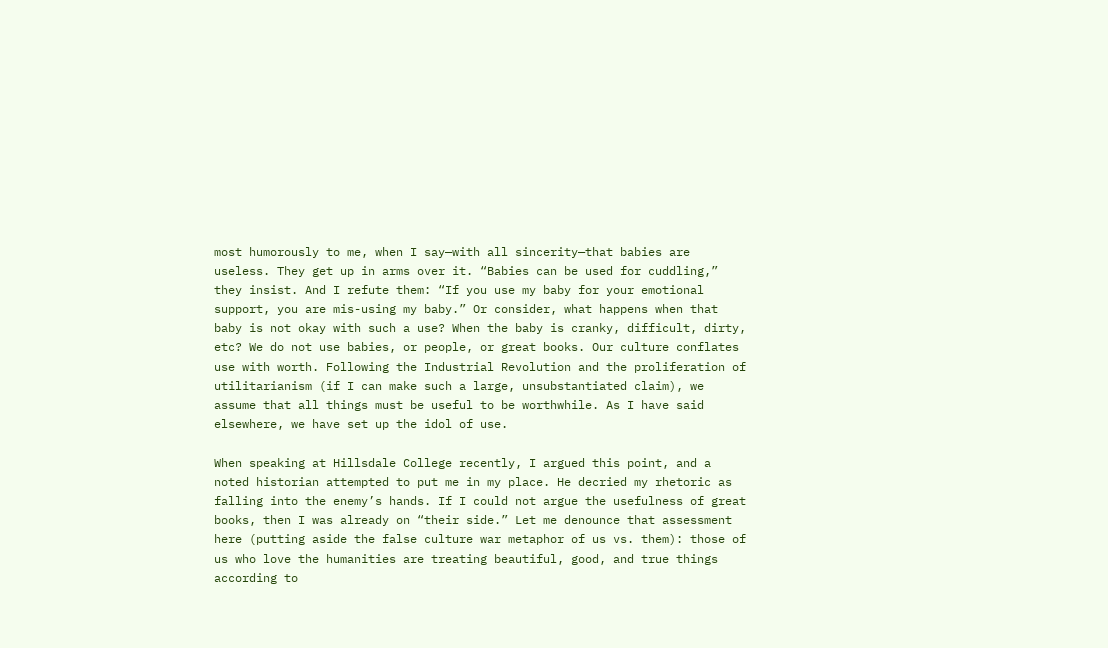most humorously to me, when I say—with all sincerity—that babies are useless. They get up in arms over it. “Babies can be used for cuddling,” they insist. And I refute them: “If you use my baby for your emotional support, you are mis-using my baby.” Or consider, what happens when that baby is not okay with such a use? When the baby is cranky, difficult, dirty, etc? We do not use babies, or people, or great books. Our culture conflates use with worth. Following the Industrial Revolution and the proliferation of utilitarianism (if I can make such a large, unsubstantiated claim), we assume that all things must be useful to be worthwhile. As I have said elsewhere, we have set up the idol of use.

When speaking at Hillsdale College recently, I argued this point, and a noted historian attempted to put me in my place. He decried my rhetoric as falling into the enemy’s hands. If I could not argue the usefulness of great books, then I was already on “their side.” Let me denounce that assessment here (putting aside the false culture war metaphor of us vs. them): those of us who love the humanities are treating beautiful, good, and true things according to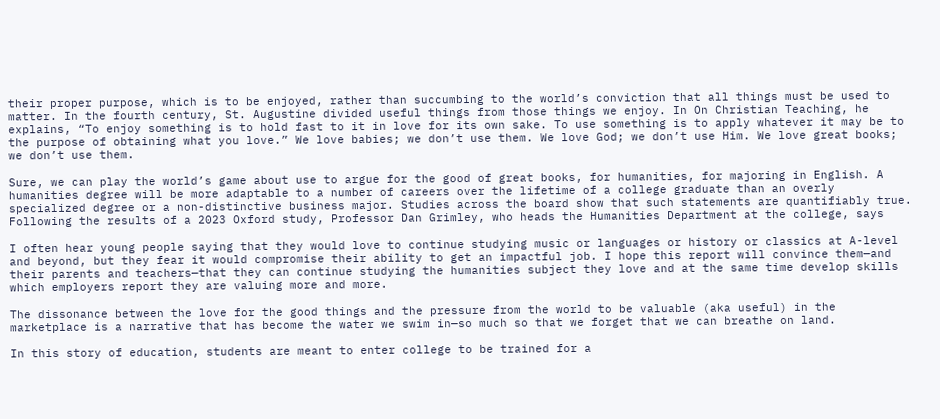their proper purpose, which is to be enjoyed, rather than succumbing to the world’s conviction that all things must be used to matter. In the fourth century, St. Augustine divided useful things from those things we enjoy. In On Christian Teaching, he explains, “To enjoy something is to hold fast to it in love for its own sake. To use something is to apply whatever it may be to the purpose of obtaining what you love.” We love babies; we don’t use them. We love God; we don’t use Him. We love great books; we don’t use them.

Sure, we can play the world’s game about use to argue for the good of great books, for humanities, for majoring in English. A humanities degree will be more adaptable to a number of careers over the lifetime of a college graduate than an overly specialized degree or a non-distinctive business major. Studies across the board show that such statements are quantifiably true. Following the results of a 2023 Oxford study, Professor Dan Grimley, who heads the Humanities Department at the college, says

I often hear young people saying that they would love to continue studying music or languages or history or classics at A-level and beyond, but they fear it would compromise their ability to get an impactful job. I hope this report will convince them—and their parents and teachers—that they can continue studying the humanities subject they love and at the same time develop skills which employers report they are valuing more and more.

The dissonance between the love for the good things and the pressure from the world to be valuable (aka useful) in the marketplace is a narrative that has become the water we swim in—so much so that we forget that we can breathe on land.

In this story of education, students are meant to enter college to be trained for a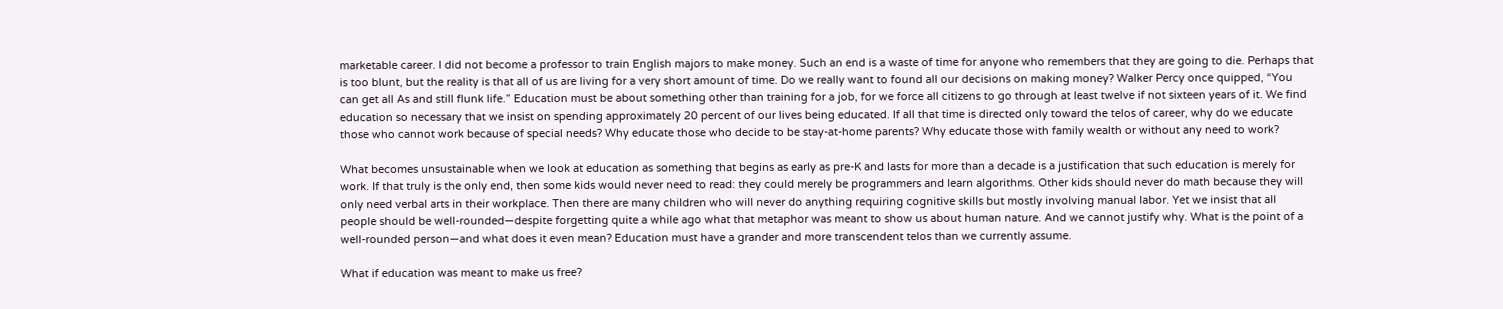marketable career. I did not become a professor to train English majors to make money. Such an end is a waste of time for anyone who remembers that they are going to die. Perhaps that is too blunt, but the reality is that all of us are living for a very short amount of time. Do we really want to found all our decisions on making money? Walker Percy once quipped, “You can get all As and still flunk life.” Education must be about something other than training for a job, for we force all citizens to go through at least twelve if not sixteen years of it. We find education so necessary that we insist on spending approximately 20 percent of our lives being educated. If all that time is directed only toward the telos of career, why do we educate those who cannot work because of special needs? Why educate those who decide to be stay-at-home parents? Why educate those with family wealth or without any need to work?

What becomes unsustainable when we look at education as something that begins as early as pre-K and lasts for more than a decade is a justification that such education is merely for work. If that truly is the only end, then some kids would never need to read: they could merely be programmers and learn algorithms. Other kids should never do math because they will only need verbal arts in their workplace. Then there are many children who will never do anything requiring cognitive skills but mostly involving manual labor. Yet we insist that all people should be well-rounded—despite forgetting quite a while ago what that metaphor was meant to show us about human nature. And we cannot justify why. What is the point of a well-rounded person—and what does it even mean? Education must have a grander and more transcendent telos than we currently assume.

What if education was meant to make us free?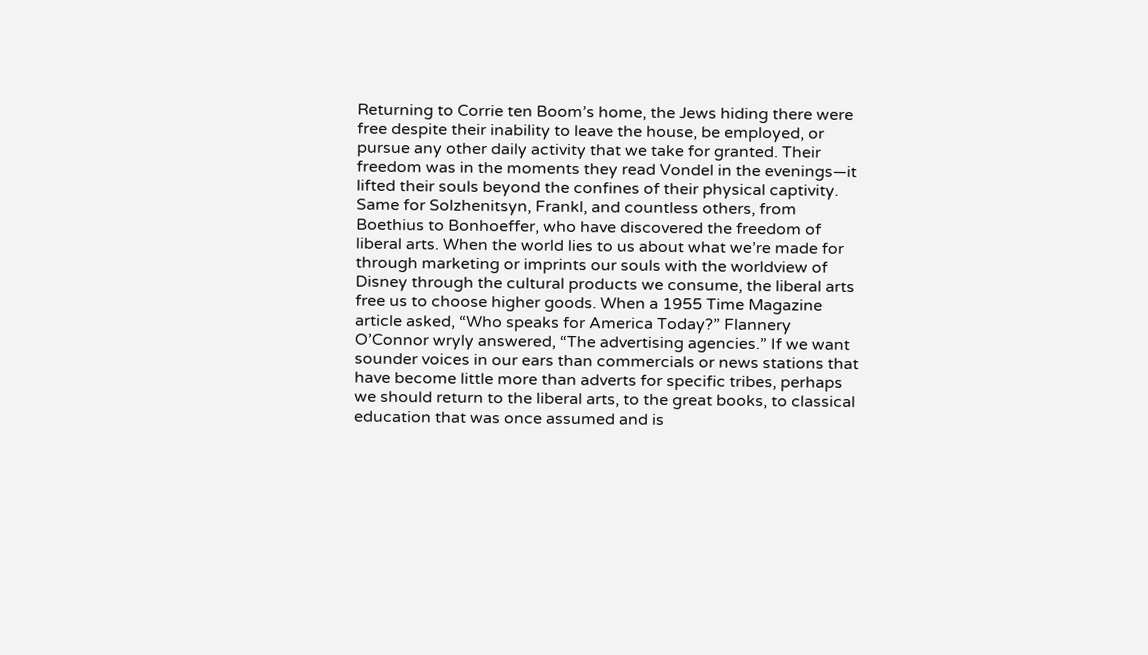Returning to Corrie ten Boom’s home, the Jews hiding there were free despite their inability to leave the house, be employed, or pursue any other daily activity that we take for granted. Their freedom was in the moments they read Vondel in the evenings—it lifted their souls beyond the confines of their physical captivity. Same for Solzhenitsyn, Frankl, and countless others, from Boethius to Bonhoeffer, who have discovered the freedom of liberal arts. When the world lies to us about what we’re made for through marketing or imprints our souls with the worldview of Disney through the cultural products we consume, the liberal arts free us to choose higher goods. When a 1955 Time Magazine article asked, “Who speaks for America Today?” Flannery O’Connor wryly answered, “The advertising agencies.” If we want sounder voices in our ears than commercials or news stations that have become little more than adverts for specific tribes, perhaps we should return to the liberal arts, to the great books, to classical education that was once assumed and is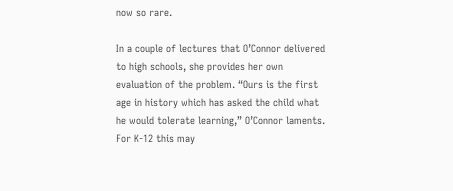now so rare.

In a couple of lectures that O’Connor delivered to high schools, she provides her own evaluation of the problem. “Ours is the first age in history which has asked the child what he would tolerate learning,” O’Connor laments. For K-12 this may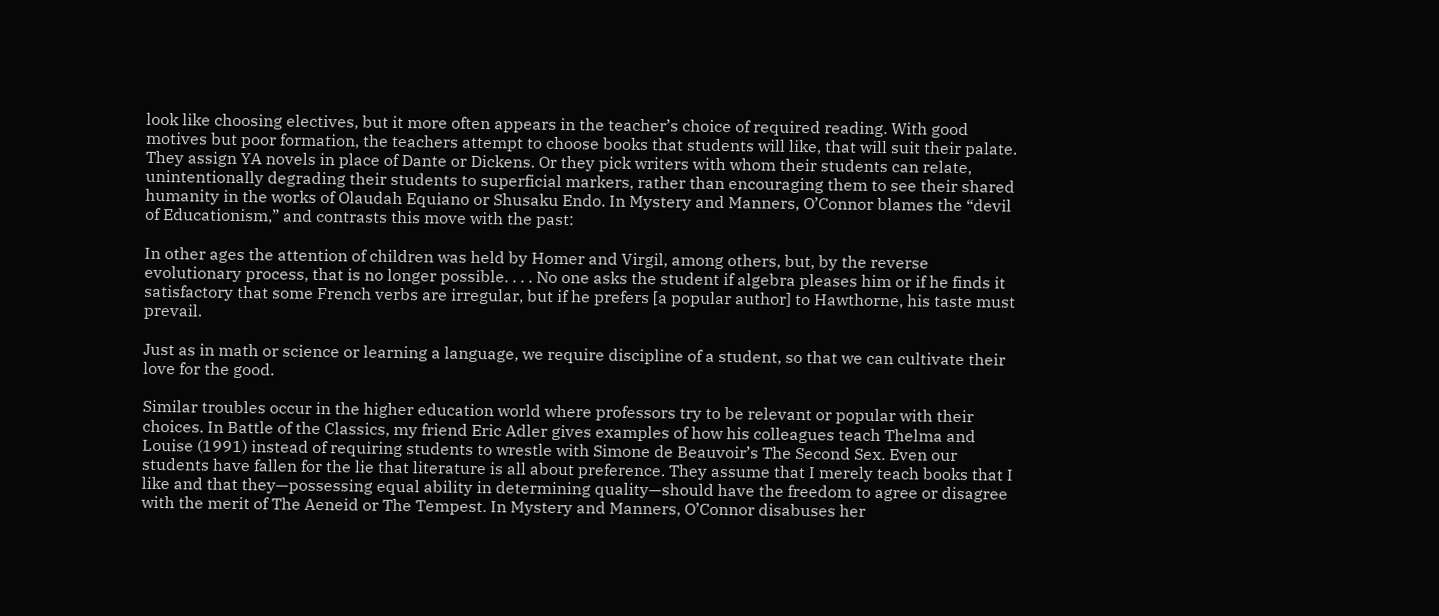look like choosing electives, but it more often appears in the teacher’s choice of required reading. With good motives but poor formation, the teachers attempt to choose books that students will like, that will suit their palate. They assign YA novels in place of Dante or Dickens. Or they pick writers with whom their students can relate, unintentionally degrading their students to superficial markers, rather than encouraging them to see their shared humanity in the works of Olaudah Equiano or Shusaku Endo. In Mystery and Manners, O’Connor blames the “devil of Educationism,” and contrasts this move with the past:

In other ages the attention of children was held by Homer and Virgil, among others, but, by the reverse evolutionary process, that is no longer possible. . . . No one asks the student if algebra pleases him or if he finds it satisfactory that some French verbs are irregular, but if he prefers [a popular author] to Hawthorne, his taste must prevail.

Just as in math or science or learning a language, we require discipline of a student, so that we can cultivate their love for the good.

Similar troubles occur in the higher education world where professors try to be relevant or popular with their choices. In Battle of the Classics, my friend Eric Adler gives examples of how his colleagues teach Thelma and Louise (1991) instead of requiring students to wrestle with Simone de Beauvoir’s The Second Sex. Even our students have fallen for the lie that literature is all about preference. They assume that I merely teach books that I like and that they—possessing equal ability in determining quality—should have the freedom to agree or disagree with the merit of The Aeneid or The Tempest. In Mystery and Manners, O’Connor disabuses her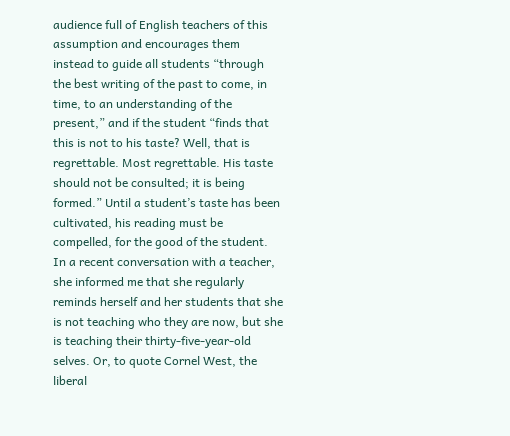audience full of English teachers of this assumption and encourages them instead to guide all students “through the best writing of the past to come, in time, to an understanding of the present,” and if the student “finds that this is not to his taste? Well, that is regrettable. Most regrettable. His taste should not be consulted; it is being formed.” Until a student’s taste has been cultivated, his reading must be compelled, for the good of the student. In a recent conversation with a teacher, she informed me that she regularly reminds herself and her students that she is not teaching who they are now, but she is teaching their thirty-five-year-old selves. Or, to quote Cornel West, the liberal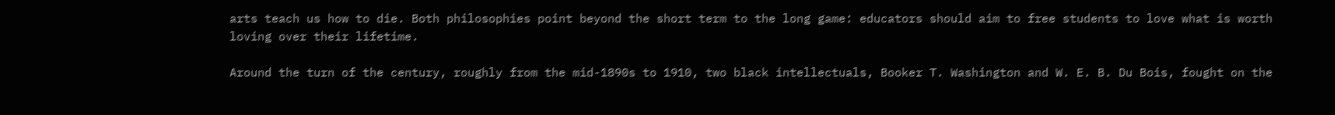arts teach us how to die. Both philosophies point beyond the short term to the long game: educators should aim to free students to love what is worth loving over their lifetime.

Around the turn of the century, roughly from the mid-1890s to 1910, two black intellectuals, Booker T. Washington and W. E. B. Du Bois, fought on the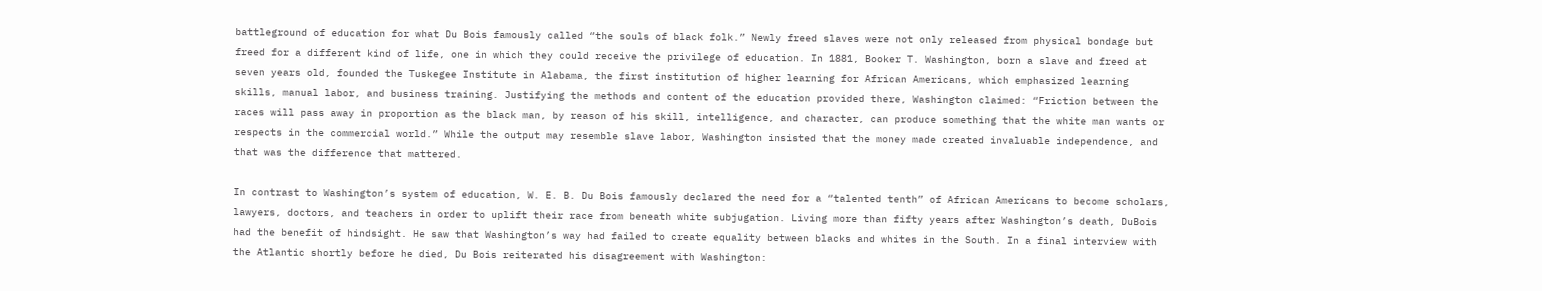battleground of education for what Du Bois famously called “the souls of black folk.” Newly freed slaves were not only released from physical bondage but freed for a different kind of life, one in which they could receive the privilege of education. In 1881, Booker T. Washington, born a slave and freed at seven years old, founded the Tuskegee Institute in Alabama, the first institution of higher learning for African Americans, which emphasized learning skills, manual labor, and business training. Justifying the methods and content of the education provided there, Washington claimed: “Friction between the races will pass away in proportion as the black man, by reason of his skill, intelligence, and character, can produce something that the white man wants or respects in the commercial world.” While the output may resemble slave labor, Washington insisted that the money made created invaluable independence, and that was the difference that mattered.

In contrast to Washington’s system of education, W. E. B. Du Bois famously declared the need for a “talented tenth” of African Americans to become scholars, lawyers, doctors, and teachers in order to uplift their race from beneath white subjugation. Living more than fifty years after Washington’s death, DuBois had the benefit of hindsight. He saw that Washington’s way had failed to create equality between blacks and whites in the South. In a final interview with the Atlantic shortly before he died, Du Bois reiterated his disagreement with Washington: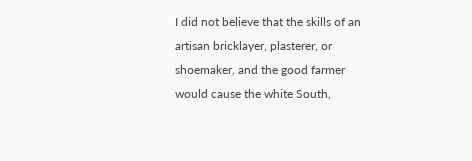I did not believe that the skills of an artisan bricklayer, plasterer, or shoemaker, and the good farmer would cause the white South,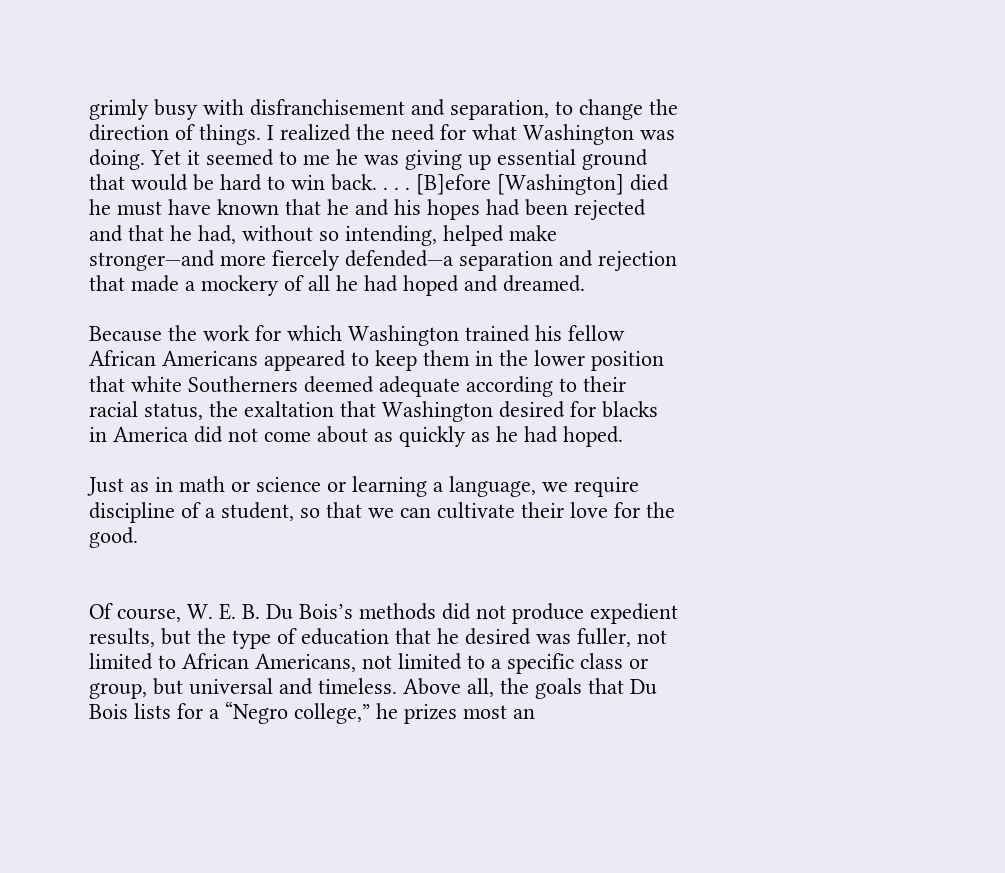grimly busy with disfranchisement and separation, to change the direction of things. I realized the need for what Washington was doing. Yet it seemed to me he was giving up essential ground that would be hard to win back. . . . [B]efore [Washington] died he must have known that he and his hopes had been rejected and that he had, without so intending, helped make stronger—and more fiercely defended—a separation and rejection that made a mockery of all he had hoped and dreamed.

Because the work for which Washington trained his fellow African Americans appeared to keep them in the lower position that white Southerners deemed adequate according to their racial status, the exaltation that Washington desired for blacks in America did not come about as quickly as he had hoped.

Just as in math or science or learning a language, we require discipline of a student, so that we can cultivate their love for the good.


Of course, W. E. B. Du Bois’s methods did not produce expedient results, but the type of education that he desired was fuller, not limited to African Americans, not limited to a specific class or group, but universal and timeless. Above all, the goals that Du Bois lists for a “Negro college,” he prizes most an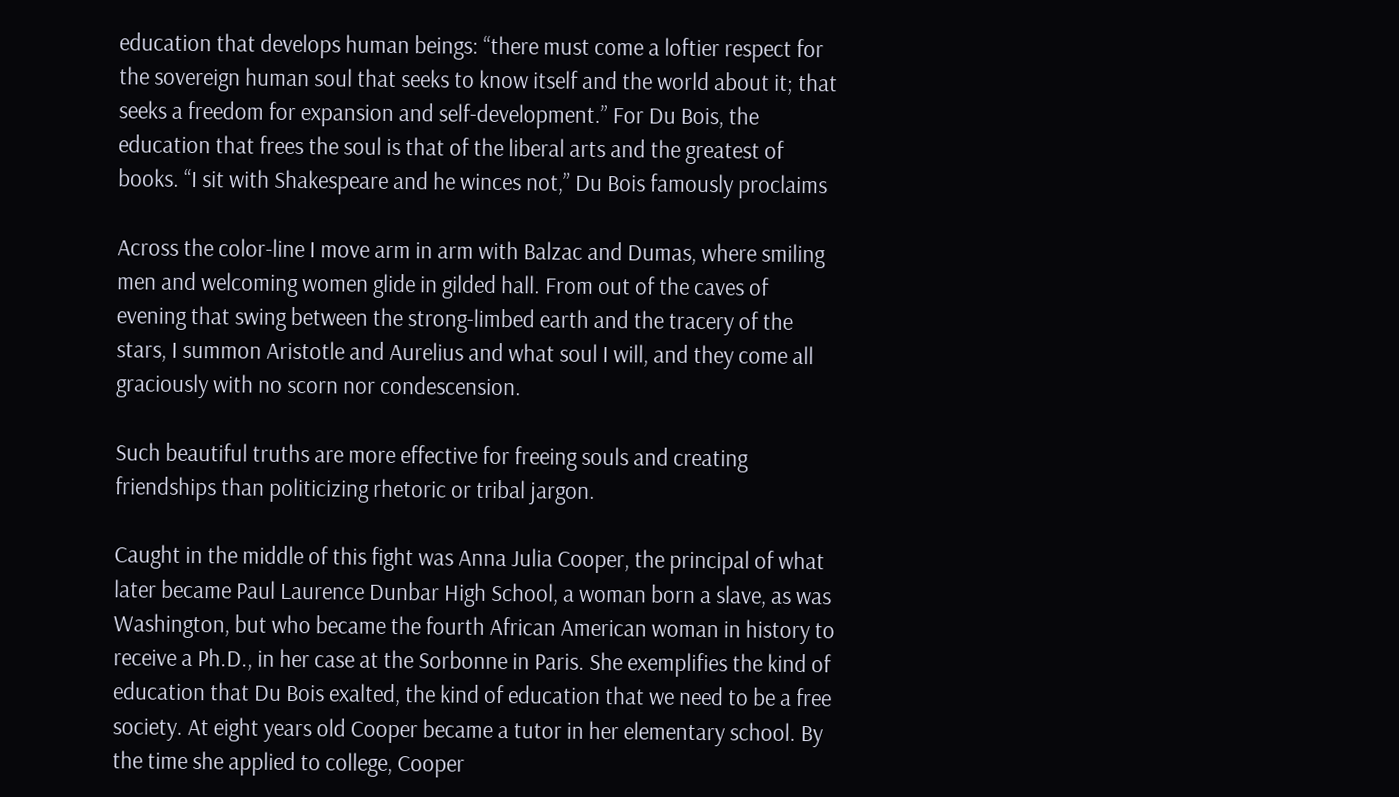education that develops human beings: “there must come a loftier respect for the sovereign human soul that seeks to know itself and the world about it; that seeks a freedom for expansion and self-development.” For Du Bois, the education that frees the soul is that of the liberal arts and the greatest of books. “I sit with Shakespeare and he winces not,” Du Bois famously proclaims

Across the color-line I move arm in arm with Balzac and Dumas, where smiling men and welcoming women glide in gilded hall. From out of the caves of evening that swing between the strong-limbed earth and the tracery of the stars, I summon Aristotle and Aurelius and what soul I will, and they come all graciously with no scorn nor condescension.

Such beautiful truths are more effective for freeing souls and creating friendships than politicizing rhetoric or tribal jargon.

Caught in the middle of this fight was Anna Julia Cooper, the principal of what later became Paul Laurence Dunbar High School, a woman born a slave, as was Washington, but who became the fourth African American woman in history to receive a Ph.D., in her case at the Sorbonne in Paris. She exemplifies the kind of education that Du Bois exalted, the kind of education that we need to be a free society. At eight years old Cooper became a tutor in her elementary school. By the time she applied to college, Cooper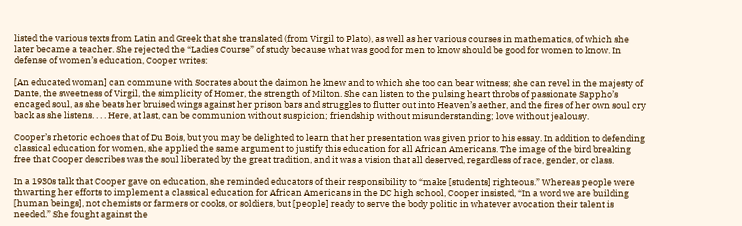listed the various texts from Latin and Greek that she translated (from Virgil to Plato), as well as her various courses in mathematics, of which she later became a teacher. She rejected the “Ladies Course” of study because what was good for men to know should be good for women to know. In defense of women’s education, Cooper writes:

[An educated woman] can commune with Socrates about the daimon he knew and to which she too can bear witness; she can revel in the majesty of Dante, the sweetness of Virgil, the simplicity of Homer, the strength of Milton. She can listen to the pulsing heart throbs of passionate Sappho’s encaged soul, as she beats her bruised wings against her prison bars and struggles to flutter out into Heaven’s aether, and the fires of her own soul cry back as she listens. . . . Here, at last, can be communion without suspicion; friendship without misunderstanding; love without jealousy.

Cooper’s rhetoric echoes that of Du Bois, but you may be delighted to learn that her presentation was given prior to his essay. In addition to defending classical education for women, she applied the same argument to justify this education for all African Americans. The image of the bird breaking free that Cooper describes was the soul liberated by the great tradition, and it was a vision that all deserved, regardless of race, gender, or class.

In a 1930s talk that Cooper gave on education, she reminded educators of their responsibility to “make [students] righteous.” Whereas people were thwarting her efforts to implement a classical education for African Americans in the DC high school, Cooper insisted, “In a word we are building [human beings], not chemists or farmers or cooks, or soldiers, but [people] ready to serve the body politic in whatever avocation their talent is needed.” She fought against the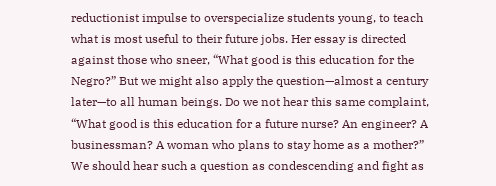reductionist impulse to overspecialize students young, to teach what is most useful to their future jobs. Her essay is directed against those who sneer, “What good is this education for the Negro?” But we might also apply the question—almost a century later—to all human beings. Do we not hear this same complaint, “What good is this education for a future nurse? An engineer? A businessman? A woman who plans to stay home as a mother?” We should hear such a question as condescending and fight as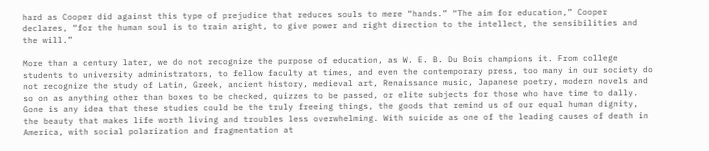hard as Cooper did against this type of prejudice that reduces souls to mere “hands.” “The aim for education,” Cooper declares, “for the human soul is to train aright, to give power and right direction to the intellect, the sensibilities and the will.”

More than a century later, we do not recognize the purpose of education, as W. E. B. Du Bois champions it. From college students to university administrators, to fellow faculty at times, and even the contemporary press, too many in our society do not recognize the study of Latin, Greek, ancient history, medieval art, Renaissance music, Japanese poetry, modern novels and so on as anything other than boxes to be checked, quizzes to be passed, or elite subjects for those who have time to dally. Gone is any idea that these studies could be the truly freeing things, the goods that remind us of our equal human dignity, the beauty that makes life worth living and troubles less overwhelming. With suicide as one of the leading causes of death in America, with social polarization and fragmentation at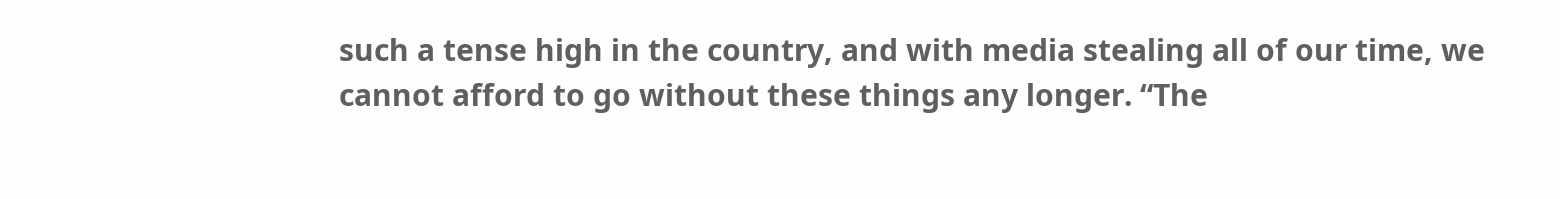such a tense high in the country, and with media stealing all of our time, we cannot afford to go without these things any longer. “The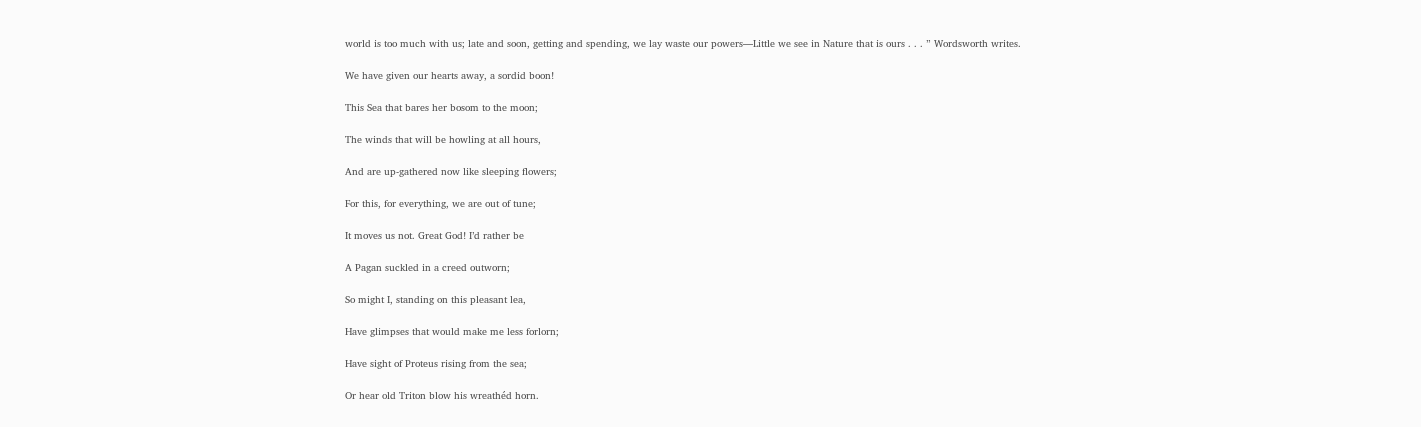world is too much with us; late and soon, getting and spending, we lay waste our powers—Little we see in Nature that is ours . . . ” Wordsworth writes.

We have given our hearts away, a sordid boon!

This Sea that bares her bosom to the moon;

The winds that will be howling at all hours,

And are up-gathered now like sleeping flowers;

For this, for everything, we are out of tune;

It moves us not. Great God! I’d rather be

A Pagan suckled in a creed outworn;

So might I, standing on this pleasant lea,

Have glimpses that would make me less forlorn;

Have sight of Proteus rising from the sea;

Or hear old Triton blow his wreathéd horn.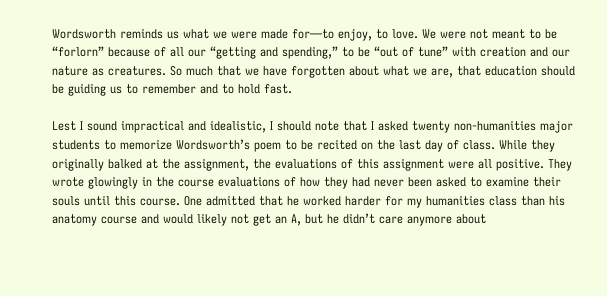Wordsworth reminds us what we were made for—to enjoy, to love. We were not meant to be “forlorn” because of all our “getting and spending,” to be “out of tune” with creation and our nature as creatures. So much that we have forgotten about what we are, that education should be guiding us to remember and to hold fast.

Lest I sound impractical and idealistic, I should note that I asked twenty non-humanities major students to memorize Wordsworth’s poem to be recited on the last day of class. While they originally balked at the assignment, the evaluations of this assignment were all positive. They wrote glowingly in the course evaluations of how they had never been asked to examine their souls until this course. One admitted that he worked harder for my humanities class than his anatomy course and would likely not get an A, but he didn’t care anymore about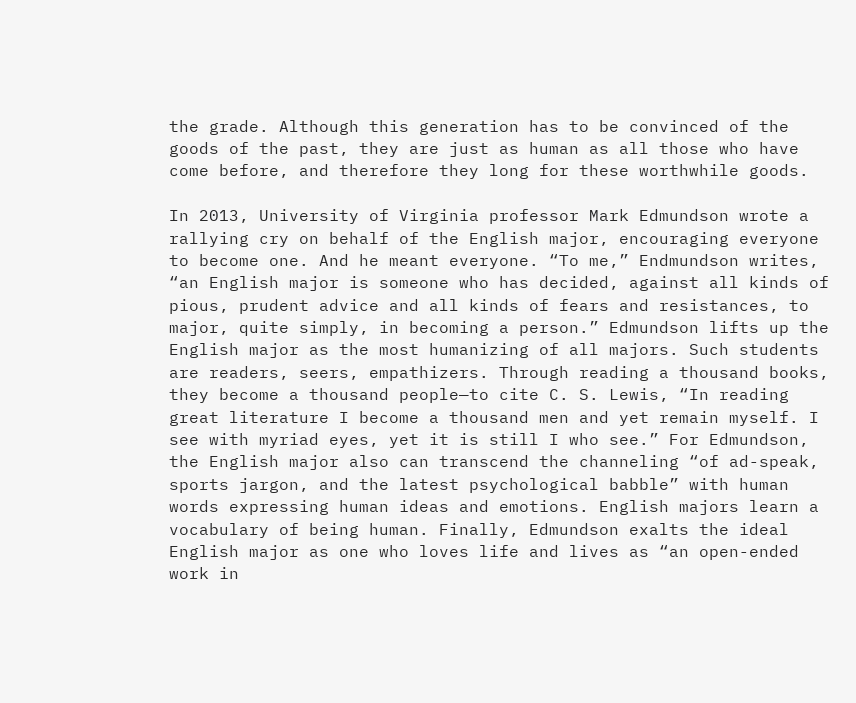the grade. Although this generation has to be convinced of the goods of the past, they are just as human as all those who have come before, and therefore they long for these worthwhile goods.

In 2013, University of Virginia professor Mark Edmundson wrote a rallying cry on behalf of the English major, encouraging everyone to become one. And he meant everyone. “To me,” Endmundson writes, “an English major is someone who has decided, against all kinds of pious, prudent advice and all kinds of fears and resistances, to major, quite simply, in becoming a person.” Edmundson lifts up the English major as the most humanizing of all majors. Such students are readers, seers, empathizers. Through reading a thousand books, they become a thousand people—to cite C. S. Lewis, “In reading great literature I become a thousand men and yet remain myself. I see with myriad eyes, yet it is still I who see.” For Edmundson, the English major also can transcend the channeling “of ad-speak, sports jargon, and the latest psychological babble” with human words expressing human ideas and emotions. English majors learn a vocabulary of being human. Finally, Edmundson exalts the ideal English major as one who loves life and lives as “an open-ended work in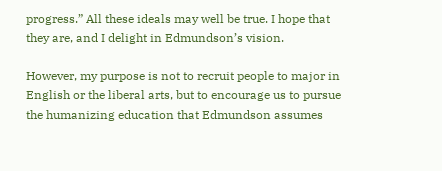progress.” All these ideals may well be true. I hope that they are, and I delight in Edmundson’s vision.

However, my purpose is not to recruit people to major in English or the liberal arts, but to encourage us to pursue the humanizing education that Edmundson assumes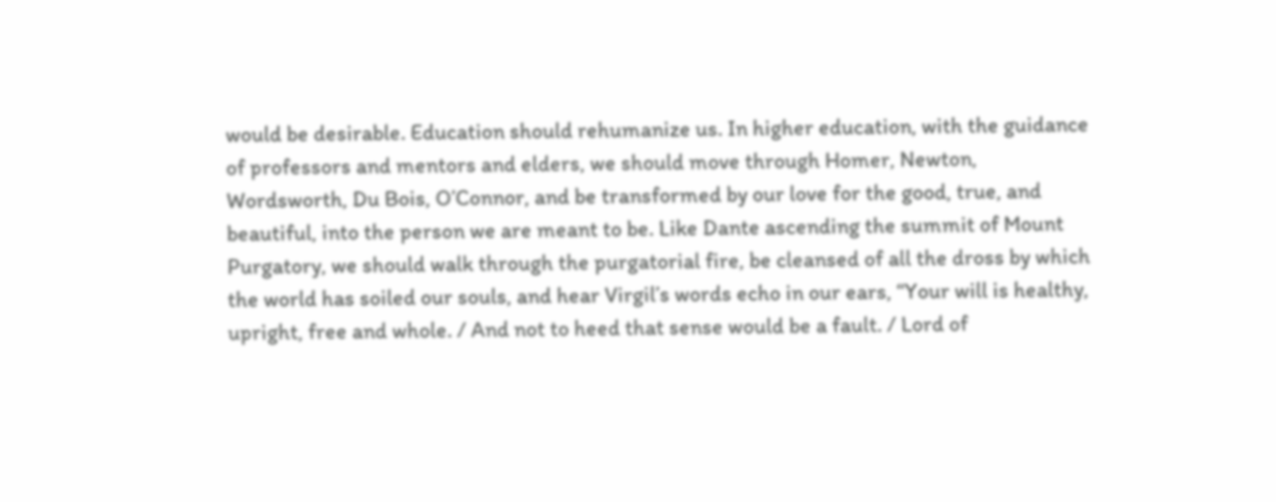would be desirable. Education should rehumanize us. In higher education, with the guidance of professors and mentors and elders, we should move through Homer, Newton, Wordsworth, Du Bois, O’Connor, and be transformed by our love for the good, true, and beautiful, into the person we are meant to be. Like Dante ascending the summit of Mount Purgatory, we should walk through the purgatorial fire, be cleansed of all the dross by which the world has soiled our souls, and hear Virgil’s words echo in our ears, “Your will is healthy, upright, free and whole. / And not to heed that sense would be a fault. / Lord of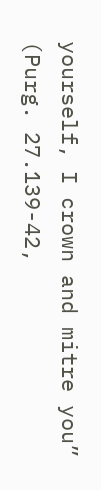yourself, I crown and mitre you” (Purg. 27.139-42,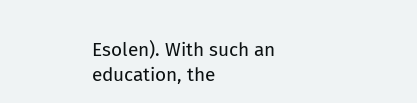Esolen). With such an education, the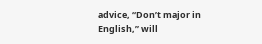advice, “Don’t major in English,” will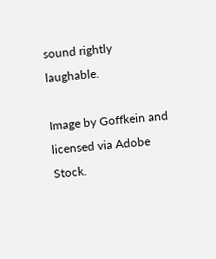sound rightly laughable.

Image by Goffkein and licensed via Adobe Stock.